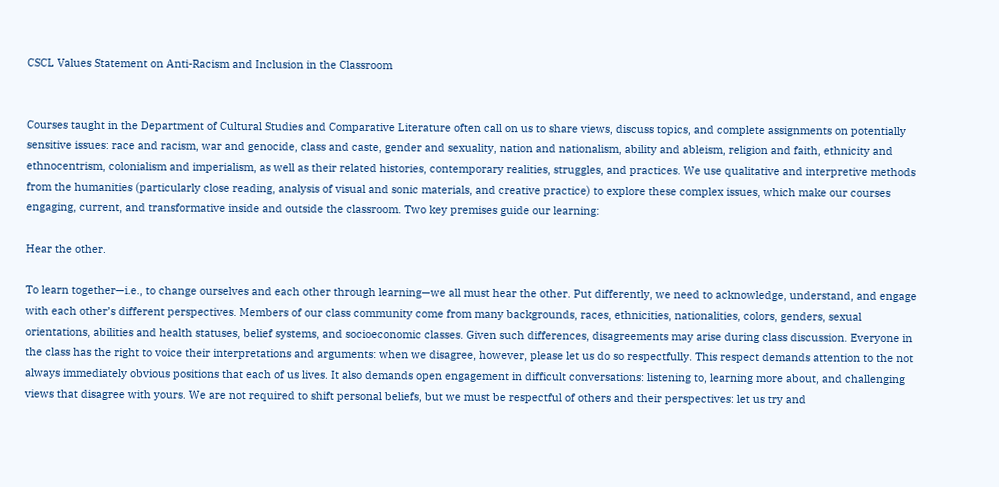CSCL Values Statement on Anti-Racism and Inclusion in the Classroom


Courses taught in the Department of Cultural Studies and Comparative Literature often call on us to share views, discuss topics, and complete assignments on potentially sensitive issues: race and racism, war and genocide, class and caste, gender and sexuality, nation and nationalism, ability and ableism, religion and faith, ethnicity and ethnocentrism, colonialism and imperialism, as well as their related histories, contemporary realities, struggles, and practices. We use qualitative and interpretive methods from the humanities (particularly close reading, analysis of visual and sonic materials, and creative practice) to explore these complex issues, which make our courses engaging, current, and transformative inside and outside the classroom. Two key premises guide our learning:

Hear the other.

To learn together—i.e., to change ourselves and each other through learning—we all must hear the other. Put differently, we need to acknowledge, understand, and engage with each other’s different perspectives. Members of our class community come from many backgrounds, races, ethnicities, nationalities, colors, genders, sexual orientations, abilities and health statuses, belief systems, and socioeconomic classes. Given such differences, disagreements may arise during class discussion. Everyone in the class has the right to voice their interpretations and arguments: when we disagree, however, please let us do so respectfully. This respect demands attention to the not always immediately obvious positions that each of us lives. It also demands open engagement in difficult conversations: listening to, learning more about, and challenging views that disagree with yours. We are not required to shift personal beliefs, but we must be respectful of others and their perspectives: let us try and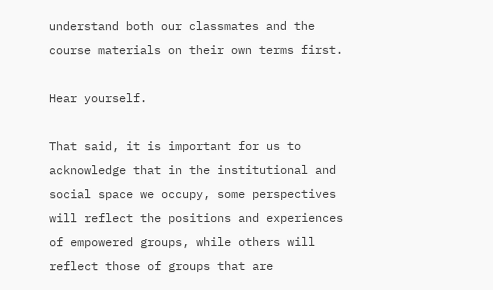understand both our classmates and the course materials on their own terms first.

Hear yourself.

That said, it is important for us to acknowledge that in the institutional and social space we occupy, some perspectives will reflect the positions and experiences of empowered groups, while others will reflect those of groups that are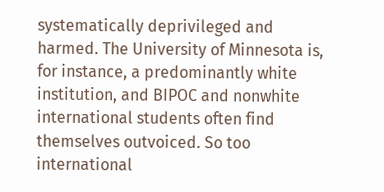systematically deprivileged and harmed. The University of Minnesota is, for instance, a predominantly white institution, and BIPOC and nonwhite international students often find themselves outvoiced. So too international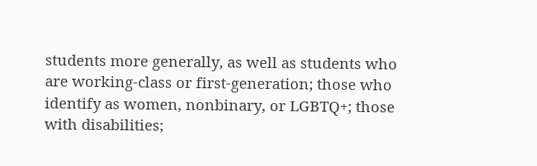students more generally, as well as students who are working-class or first-generation; those who identify as women, nonbinary, or LGBTQ+; those with disabilities;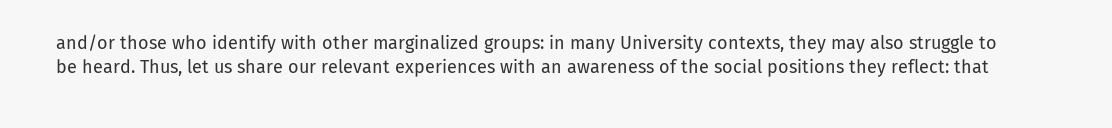and/or those who identify with other marginalized groups: in many University contexts, they may also struggle to be heard. Thus, let us share our relevant experiences with an awareness of the social positions they reflect: that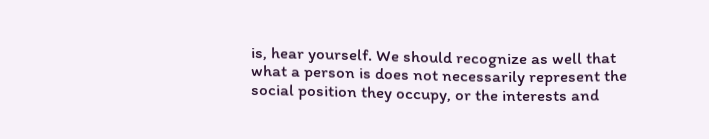is, hear yourself. We should recognize as well that what a person is does not necessarily represent the social position they occupy, or the interests and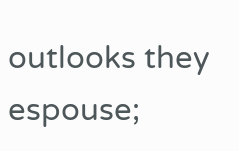outlooks they espouse;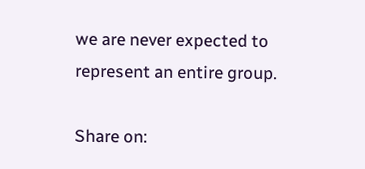we are never expected to represent an entire group.

Share on: